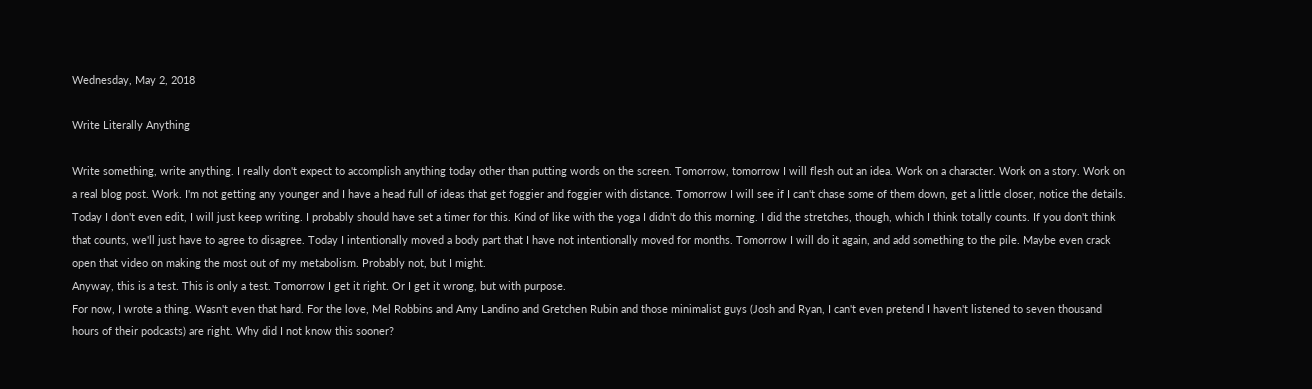Wednesday, May 2, 2018

Write Literally Anything

Write something, write anything. I really don't expect to accomplish anything today other than putting words on the screen. Tomorrow, tomorrow I will flesh out an idea. Work on a character. Work on a story. Work on a real blog post. Work. I'm not getting any younger and I have a head full of ideas that get foggier and foggier with distance. Tomorrow I will see if I can't chase some of them down, get a little closer, notice the details. Today I don't even edit, I will just keep writing. I probably should have set a timer for this. Kind of like with the yoga I didn't do this morning. I did the stretches, though, which I think totally counts. If you don't think that counts, we'll just have to agree to disagree. Today I intentionally moved a body part that I have not intentionally moved for months. Tomorrow I will do it again, and add something to the pile. Maybe even crack open that video on making the most out of my metabolism. Probably not, but I might.
Anyway, this is a test. This is only a test. Tomorrow I get it right. Or I get it wrong, but with purpose.
For now, I wrote a thing. Wasn't even that hard. For the love, Mel Robbins and Amy Landino and Gretchen Rubin and those minimalist guys (Josh and Ryan, I can't even pretend I haven't listened to seven thousand hours of their podcasts) are right. Why did I not know this sooner?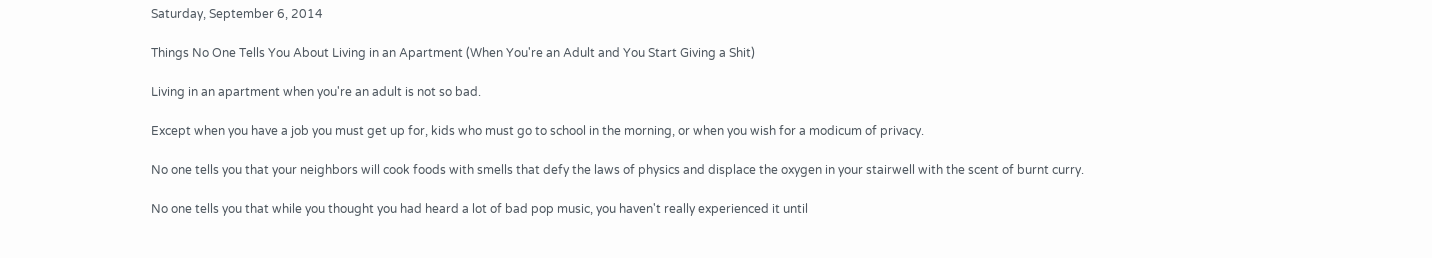Saturday, September 6, 2014

Things No One Tells You About Living in an Apartment (When You're an Adult and You Start Giving a Shit)

Living in an apartment when you're an adult is not so bad.

Except when you have a job you must get up for, kids who must go to school in the morning, or when you wish for a modicum of privacy.

No one tells you that your neighbors will cook foods with smells that defy the laws of physics and displace the oxygen in your stairwell with the scent of burnt curry.

No one tells you that while you thought you had heard a lot of bad pop music, you haven't really experienced it until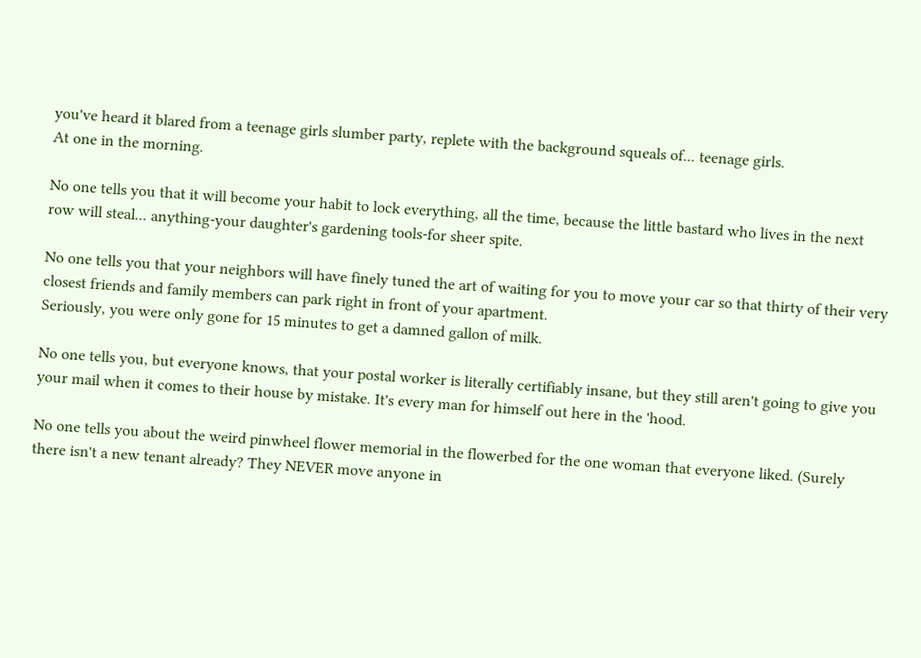you've heard it blared from a teenage girls slumber party, replete with the background squeals of... teenage girls.
At one in the morning.

No one tells you that it will become your habit to lock everything, all the time, because the little bastard who lives in the next row will steal... anything-your daughter's gardening tools-for sheer spite.

No one tells you that your neighbors will have finely tuned the art of waiting for you to move your car so that thirty of their very closest friends and family members can park right in front of your apartment.
Seriously, you were only gone for 15 minutes to get a damned gallon of milk.

No one tells you, but everyone knows, that your postal worker is literally certifiably insane, but they still aren't going to give you your mail when it comes to their house by mistake. It's every man for himself out here in the 'hood.

No one tells you about the weird pinwheel flower memorial in the flowerbed for the one woman that everyone liked. (Surely there isn't a new tenant already? They NEVER move anyone in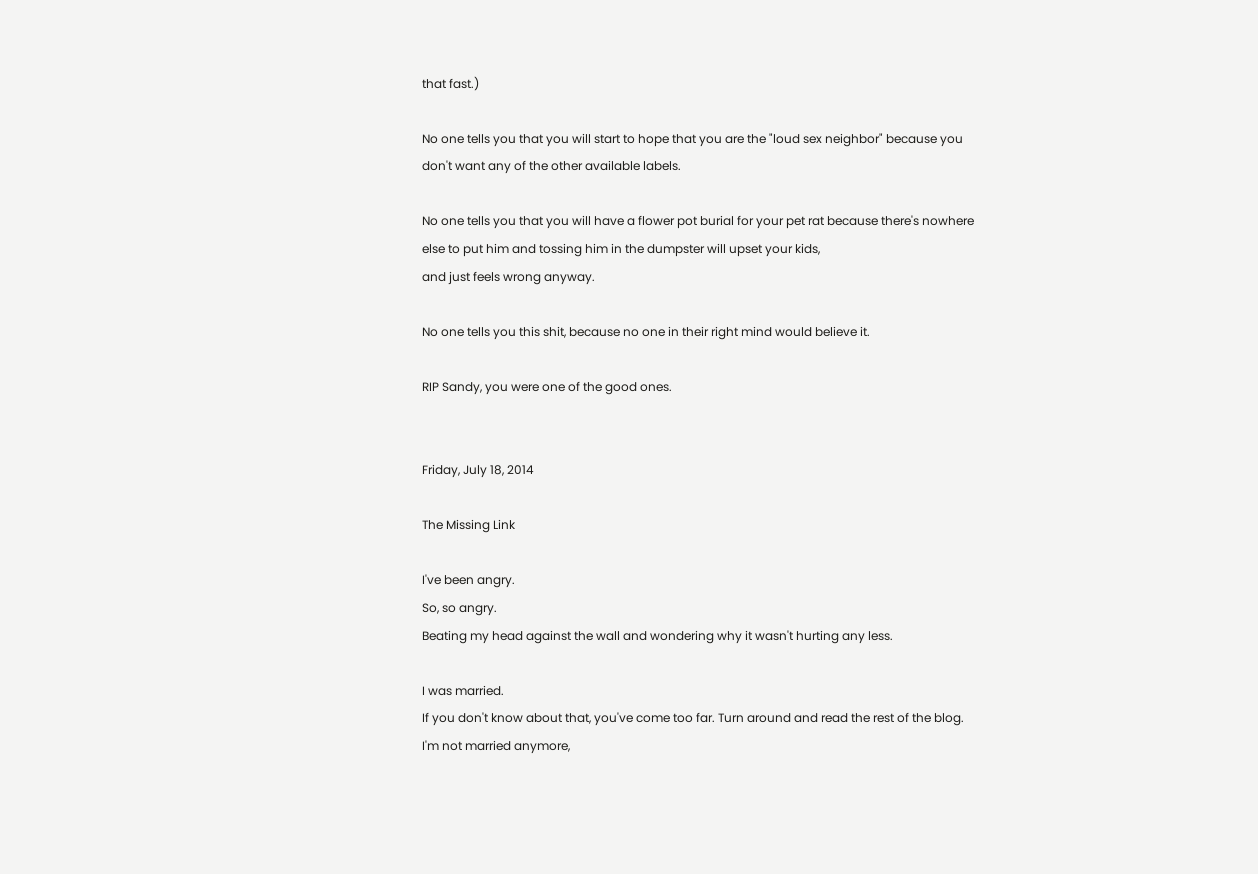that fast.)

No one tells you that you will start to hope that you are the "loud sex neighbor" because you don't want any of the other available labels.

No one tells you that you will have a flower pot burial for your pet rat because there's nowhere else to put him and tossing him in the dumpster will upset your kids,
and just feels wrong anyway.

No one tells you this shit, because no one in their right mind would believe it.

RIP Sandy, you were one of the good ones.


Friday, July 18, 2014

The Missing Link

I've been angry.
So, so angry.
Beating my head against the wall and wondering why it wasn't hurting any less.

I was married.
If you don't know about that, you've come too far. Turn around and read the rest of the blog.
I'm not married anymore,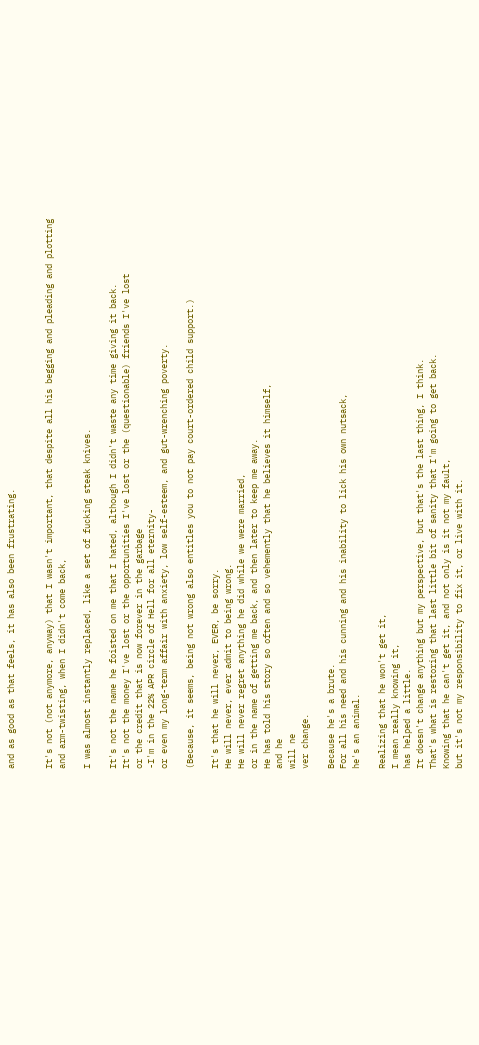and as good as that feels, it has also been frustrating.


It's not (not anymore, anyway) that I wasn't important, that despite all his begging and pleading and plotting and arm-twisting, when I didn't come back,

I was almost instantly replaced, like a set of fucking steak knives.

It's not the name he foisted on me that I hated, although I didn't waste any time giving it back.
It's not the money I've lost or the opportunities I've lost or the (questionable) friends I've lost
or the credit that is now forever in the garbage
-I'm in the 22% APR circle of Hell for all eternity-
or even my long-term affair with anxiety, low self-esteem, and gut-wrenching poverty.

(Because, it seems, being not wrong also entitles you to not pay court-ordered child support.)

It's that he will never, EVER, be sorry.
He will never, ever admit to being wrong.
He will never regret anything he did while we were married,
or in the name of getting me back, and then later to keep me away.
He has told his story so often and so vehemently that he believes it himself,
and he
will ne
ver change.

Because he's a brute.
For all his need and his cunning and his inability to lick his own nutsack,
he's an animal.

Realizing that he won't get it,
I mean really knowing it,
has helped a little.
It doesn't change anything but my perspective, but that's the last thing, I think.
That's what is restoring that last little bit of sanity that I'm going to get back.
Knowing that he can't get it, and not only is it not my fault,
but it's not my responsibility to fix it, or live with it.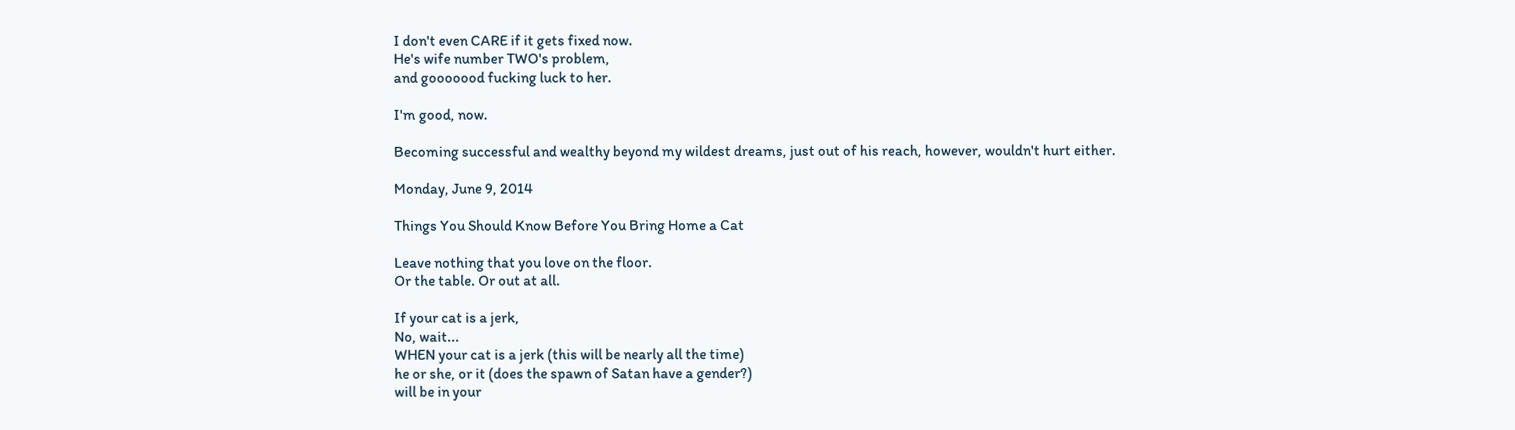I don't even CARE if it gets fixed now.
He's wife number TWO's problem,
and gooooood fucking luck to her.

I'm good, now.

Becoming successful and wealthy beyond my wildest dreams, just out of his reach, however, wouldn't hurt either.

Monday, June 9, 2014

Things You Should Know Before You Bring Home a Cat

Leave nothing that you love on the floor.
Or the table. Or out at all.

If your cat is a jerk,
No, wait...
WHEN your cat is a jerk (this will be nearly all the time)
he or she, or it (does the spawn of Satan have a gender?)
will be in your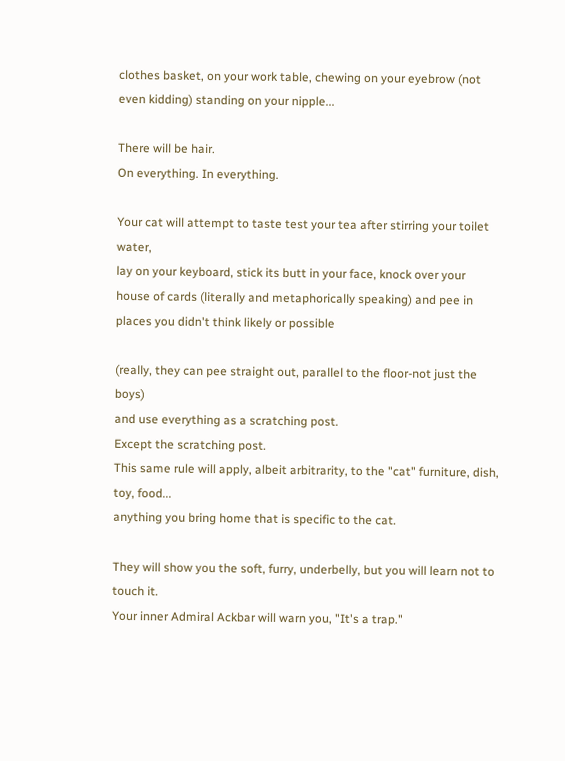clothes basket, on your work table, chewing on your eyebrow (not even kidding) standing on your nipple...

There will be hair.
On everything. In everything.

Your cat will attempt to taste test your tea after stirring your toilet water,
lay on your keyboard, stick its butt in your face, knock over your
house of cards (literally and metaphorically speaking) and pee in places you didn't think likely or possible

(really, they can pee straight out, parallel to the floor-not just the boys)
and use everything as a scratching post.
Except the scratching post.
This same rule will apply, albeit arbitrarity, to the "cat" furniture, dish, toy, food...
anything you bring home that is specific to the cat.

They will show you the soft, furry, underbelly, but you will learn not to touch it.
Your inner Admiral Ackbar will warn you, "It's a trap."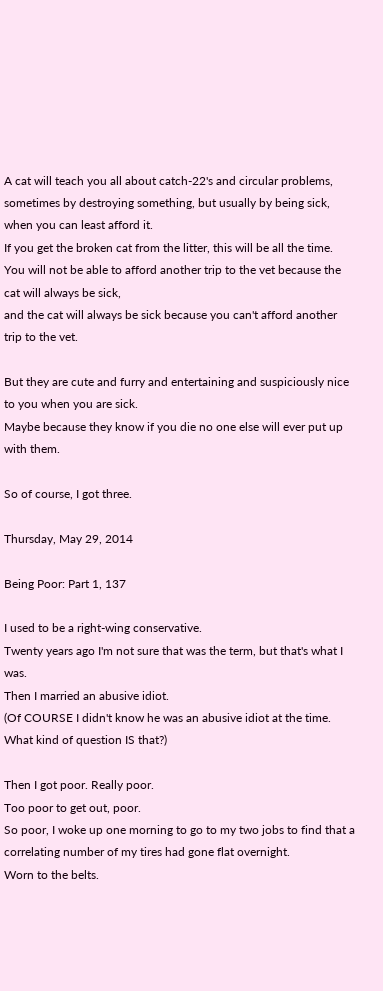A cat will teach you all about catch-22's and circular problems,
sometimes by destroying something, but usually by being sick,
when you can least afford it.
If you get the broken cat from the litter, this will be all the time.
You will not be able to afford another trip to the vet because the cat will always be sick,
and the cat will always be sick because you can't afford another trip to the vet.

But they are cute and furry and entertaining and suspiciously nice to you when you are sick.
Maybe because they know if you die no one else will ever put up with them.

So of course, I got three.

Thursday, May 29, 2014

Being Poor: Part 1, 137

I used to be a right-wing conservative.
Twenty years ago I'm not sure that was the term, but that's what I was.
Then I married an abusive idiot.
(Of COURSE I didn't know he was an abusive idiot at the time.
What kind of question IS that?)

Then I got poor. Really poor.
Too poor to get out, poor.
So poor, I woke up one morning to go to my two jobs to find that a correlating number of my tires had gone flat overnight.
Worn to the belts.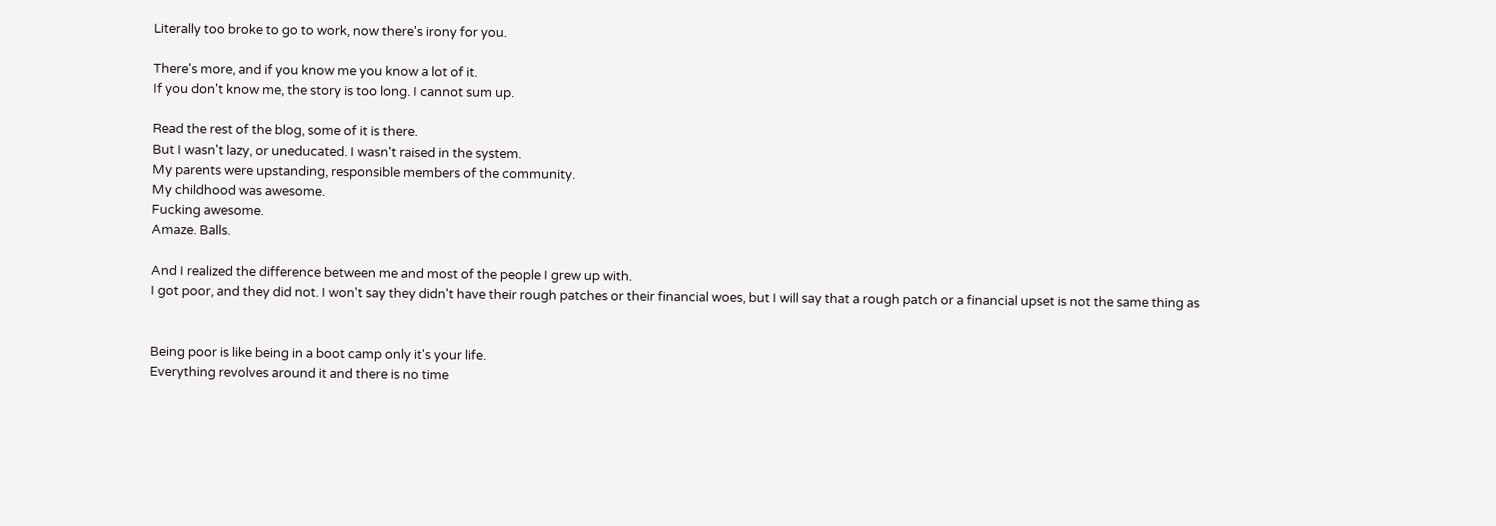Literally too broke to go to work, now there's irony for you.

There's more, and if you know me you know a lot of it.
If you don't know me, the story is too long. I cannot sum up.

Read the rest of the blog, some of it is there.
But I wasn't lazy, or uneducated. I wasn't raised in the system.
My parents were upstanding, responsible members of the community.
My childhood was awesome.
Fucking awesome.
Amaze. Balls.

And I realized the difference between me and most of the people I grew up with.
I got poor, and they did not. I won't say they didn't have their rough patches or their financial woes, but I will say that a rough patch or a financial upset is not the same thing as


Being poor is like being in a boot camp only it's your life.
Everything revolves around it and there is no time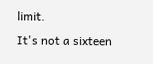limit.
It's not a sixteen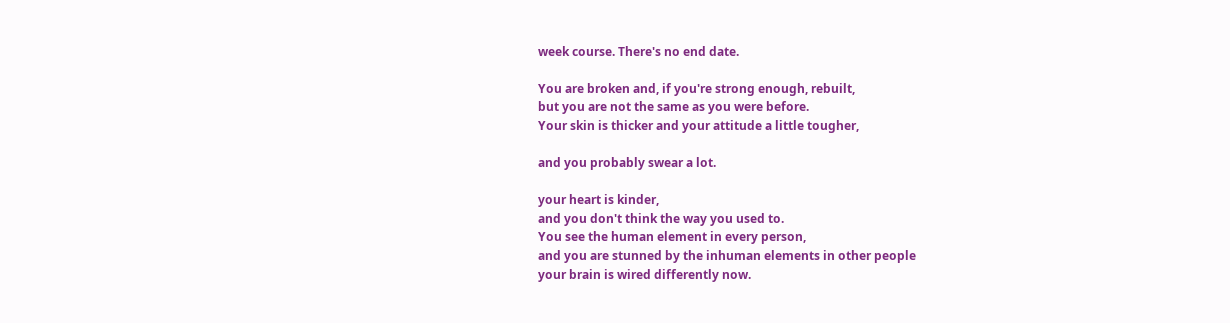week course. There's no end date.

You are broken and, if you're strong enough, rebuilt,
but you are not the same as you were before.
Your skin is thicker and your attitude a little tougher,

and you probably swear a lot.

your heart is kinder,
and you don't think the way you used to.
You see the human element in every person,
and you are stunned by the inhuman elements in other people
your brain is wired differently now.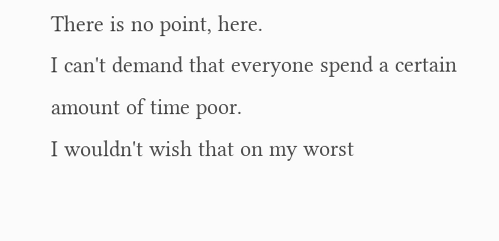There is no point, here.
I can't demand that everyone spend a certain amount of time poor.
I wouldn't wish that on my worst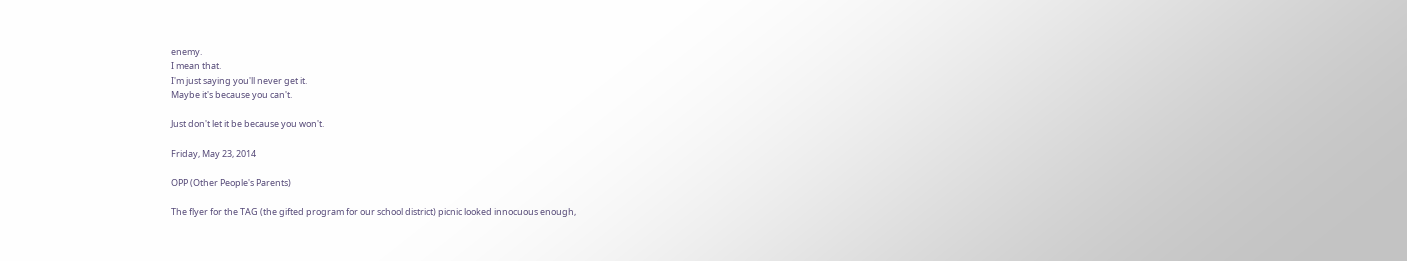enemy.
I mean that.
I'm just saying you'll never get it.
Maybe it's because you can't.

Just don't let it be because you won't.

Friday, May 23, 2014

OPP (Other People's Parents)

The flyer for the TAG (the gifted program for our school district) picnic looked innocuous enough,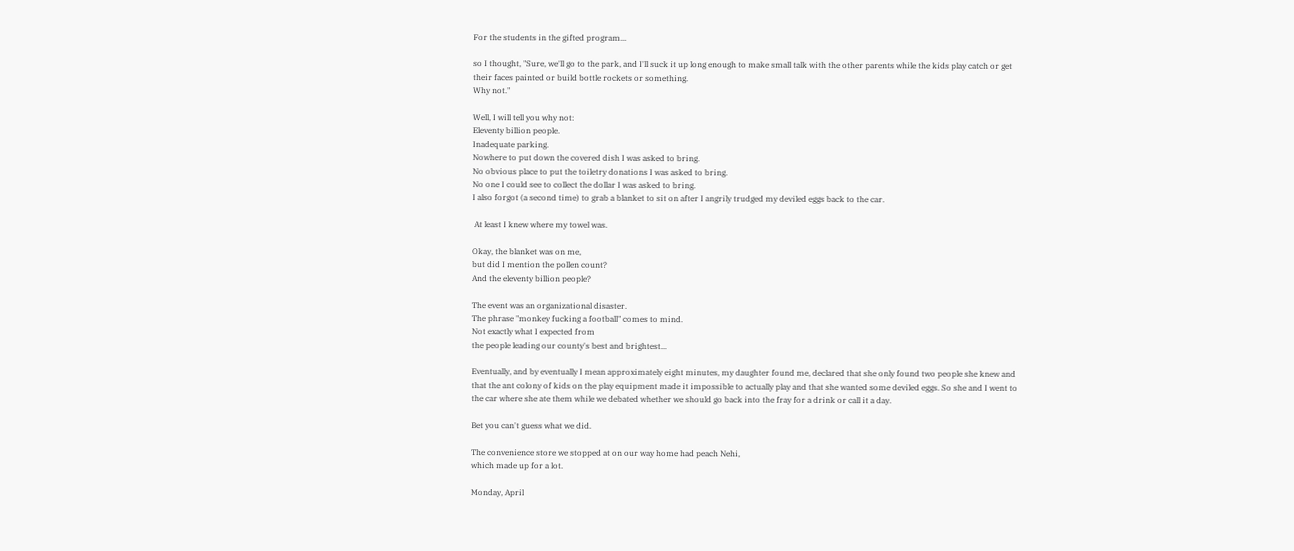For the students in the gifted program...

so I thought, "Sure, we'll go to the park, and I'll suck it up long enough to make small talk with the other parents while the kids play catch or get their faces painted or build bottle rockets or something.
Why not."

Well, I will tell you why not:
Eleventy billion people.
Inadequate parking.
Nowhere to put down the covered dish I was asked to bring.
No obvious place to put the toiletry donations I was asked to bring.
No one I could see to collect the dollar I was asked to bring.
I also forgot (a second time) to grab a blanket to sit on after I angrily trudged my deviled eggs back to the car.

 At least I knew where my towel was.

Okay, the blanket was on me,
but did I mention the pollen count?
And the eleventy billion people?

The event was an organizational disaster.
The phrase "monkey fucking a football" comes to mind.
Not exactly what I expected from
the people leading our county's best and brightest...

Eventually, and by eventually I mean approximately eight minutes, my daughter found me, declared that she only found two people she knew and that the ant colony of kids on the play equipment made it impossible to actually play and that she wanted some deviled eggs. So she and I went to the car where she ate them while we debated whether we should go back into the fray for a drink or call it a day.

Bet you can't guess what we did.

The convenience store we stopped at on our way home had peach Nehi,
which made up for a lot.

Monday, April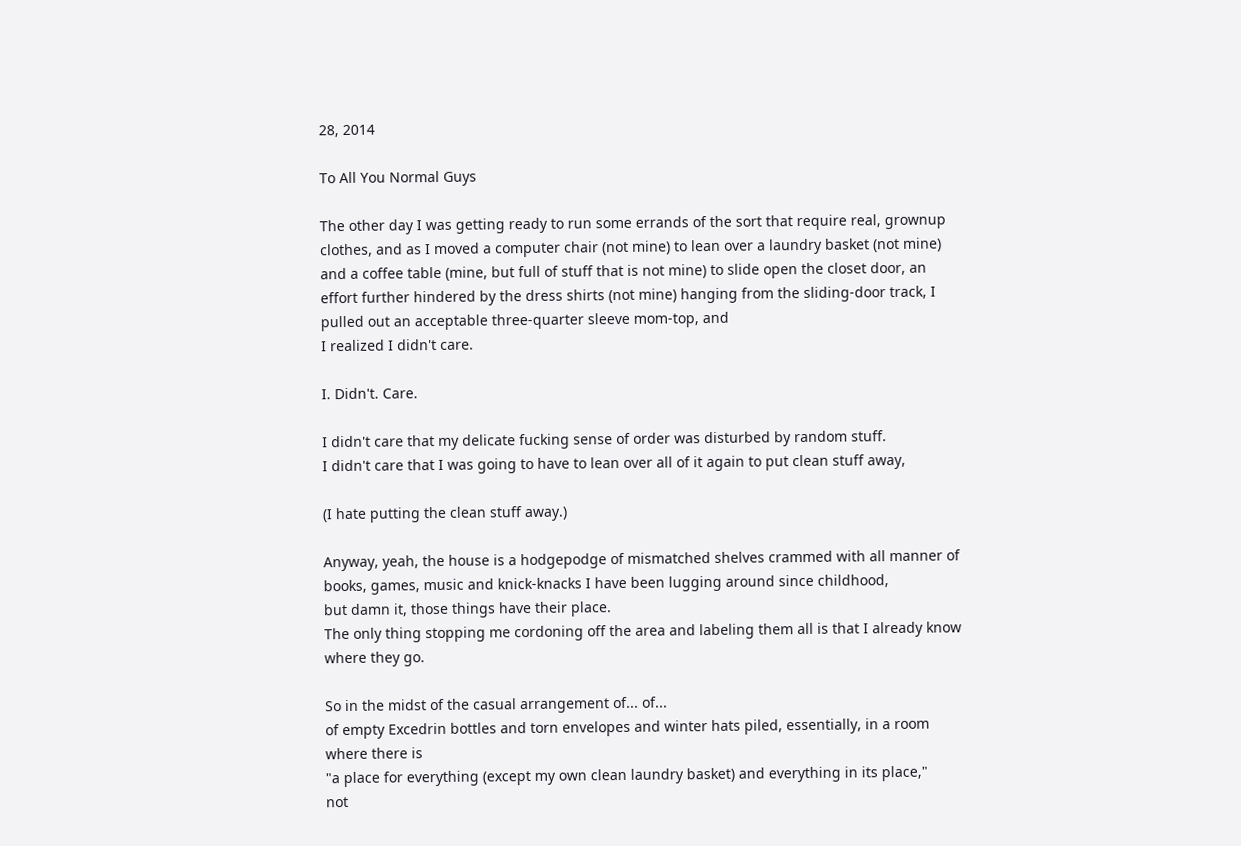28, 2014

To All You Normal Guys

The other day I was getting ready to run some errands of the sort that require real, grownup clothes, and as I moved a computer chair (not mine) to lean over a laundry basket (not mine) and a coffee table (mine, but full of stuff that is not mine) to slide open the closet door, an effort further hindered by the dress shirts (not mine) hanging from the sliding-door track, I pulled out an acceptable three-quarter sleeve mom-top, and
I realized I didn't care.

I. Didn't. Care.

I didn't care that my delicate fucking sense of order was disturbed by random stuff.
I didn't care that I was going to have to lean over all of it again to put clean stuff away,

(I hate putting the clean stuff away.)

Anyway, yeah, the house is a hodgepodge of mismatched shelves crammed with all manner of books, games, music and knick-knacks I have been lugging around since childhood,
but damn it, those things have their place.
The only thing stopping me cordoning off the area and labeling them all is that I already know where they go.

So in the midst of the casual arrangement of... of...
of empty Excedrin bottles and torn envelopes and winter hats piled, essentially, in a room where there is
"a place for everything (except my own clean laundry basket) and everything in its place,"
not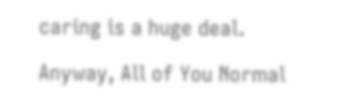caring is a huge deal.

Anyway, All of You Normal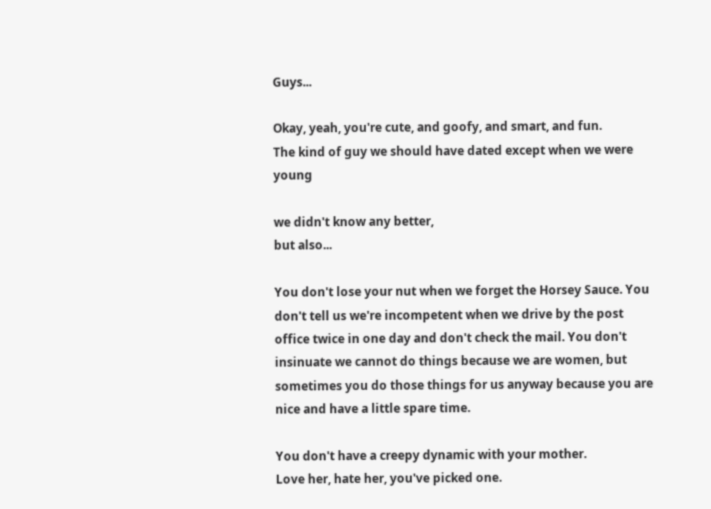Guys...

Okay, yeah, you're cute, and goofy, and smart, and fun.
The kind of guy we should have dated except when we were young

we didn't know any better,
but also...

You don't lose your nut when we forget the Horsey Sauce. You don't tell us we're incompetent when we drive by the post office twice in one day and don't check the mail. You don't insinuate we cannot do things because we are women, but sometimes you do those things for us anyway because you are nice and have a little spare time.

You don't have a creepy dynamic with your mother.
Love her, hate her, you've picked one.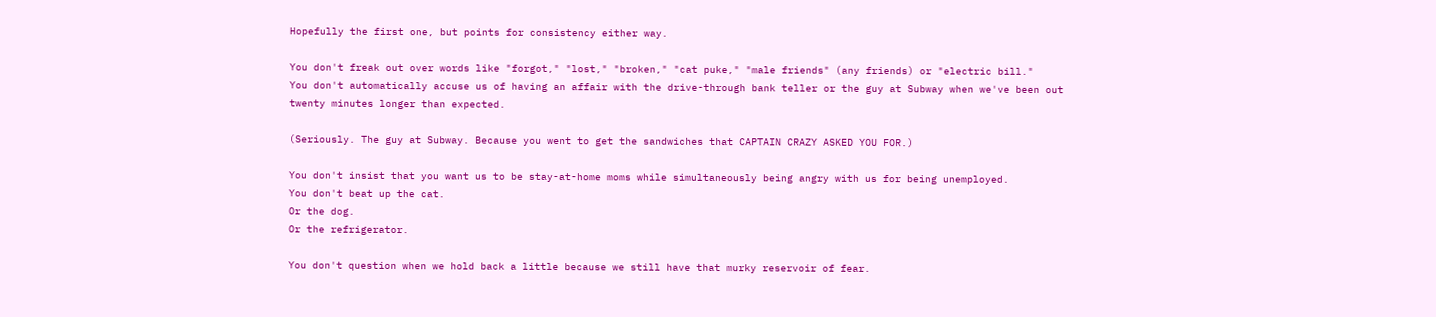Hopefully the first one, but points for consistency either way.

You don't freak out over words like "forgot," "lost," "broken," "cat puke," "male friends" (any friends) or "electric bill."
You don't automatically accuse us of having an affair with the drive-through bank teller or the guy at Subway when we've been out twenty minutes longer than expected.

(Seriously. The guy at Subway. Because you went to get the sandwiches that CAPTAIN CRAZY ASKED YOU FOR.)

You don't insist that you want us to be stay-at-home moms while simultaneously being angry with us for being unemployed.
You don't beat up the cat.
Or the dog.
Or the refrigerator.

You don't question when we hold back a little because we still have that murky reservoir of fear.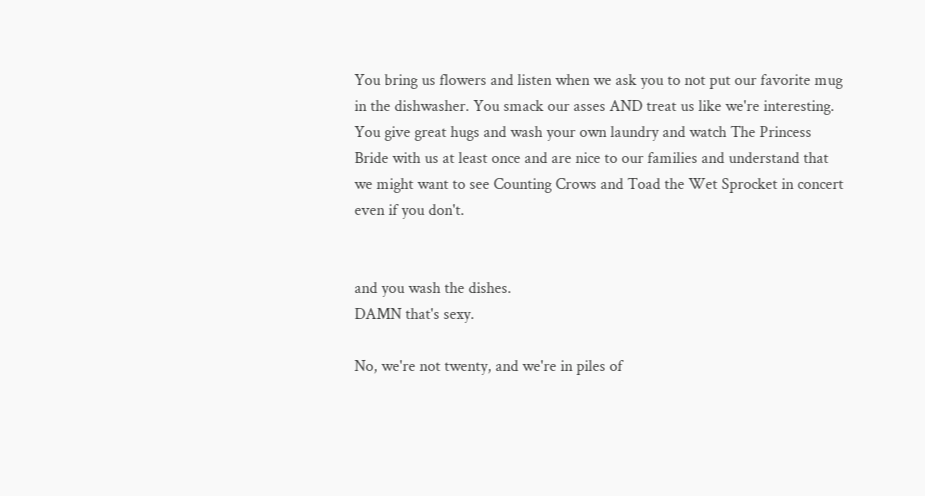You bring us flowers and listen when we ask you to not put our favorite mug in the dishwasher. You smack our asses AND treat us like we're interesting. You give great hugs and wash your own laundry and watch The Princess Bride with us at least once and are nice to our families and understand that we might want to see Counting Crows and Toad the Wet Sprocket in concert even if you don't.


and you wash the dishes.
DAMN that's sexy.

No, we're not twenty, and we're in piles of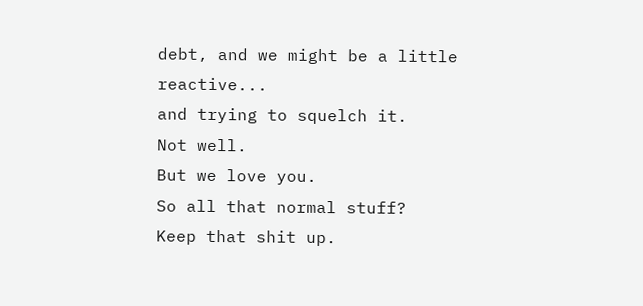debt, and we might be a little reactive...
and trying to squelch it.
Not well.
But we love you.
So all that normal stuff?
Keep that shit up.